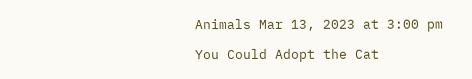Animals Mar 13, 2023 at 3:00 pm

You Could Adopt the Cat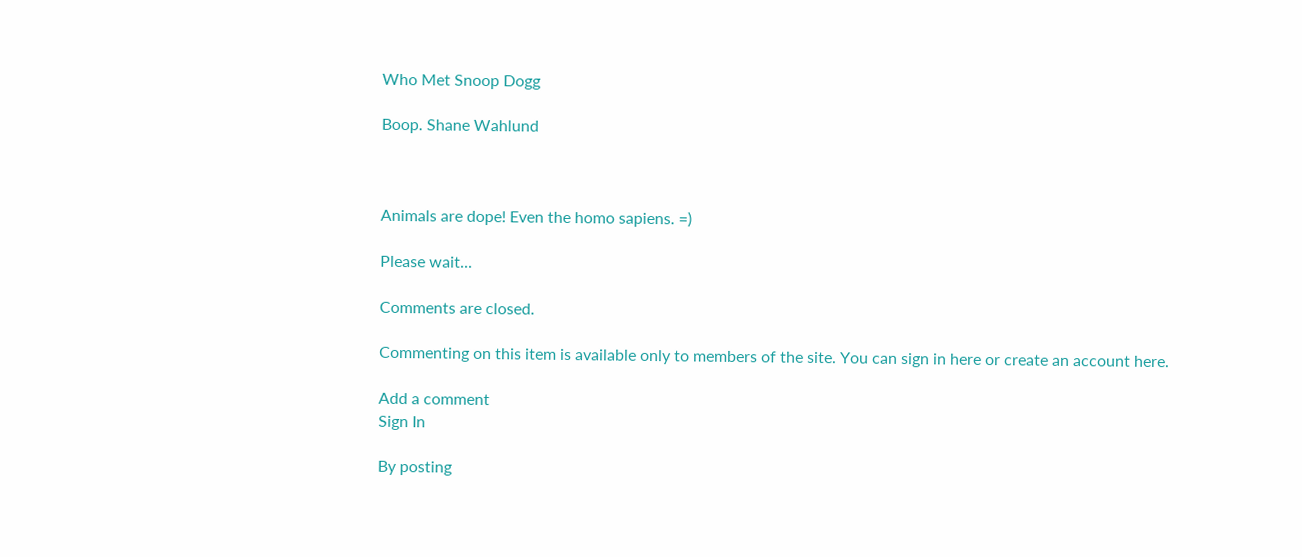Who Met Snoop Dogg

Boop. Shane Wahlund



Animals are dope! Even the homo sapiens. =)

Please wait...

Comments are closed.

Commenting on this item is available only to members of the site. You can sign in here or create an account here.

Add a comment
Sign In

By posting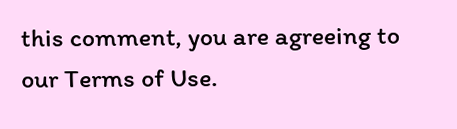this comment, you are agreeing to our Terms of Use.